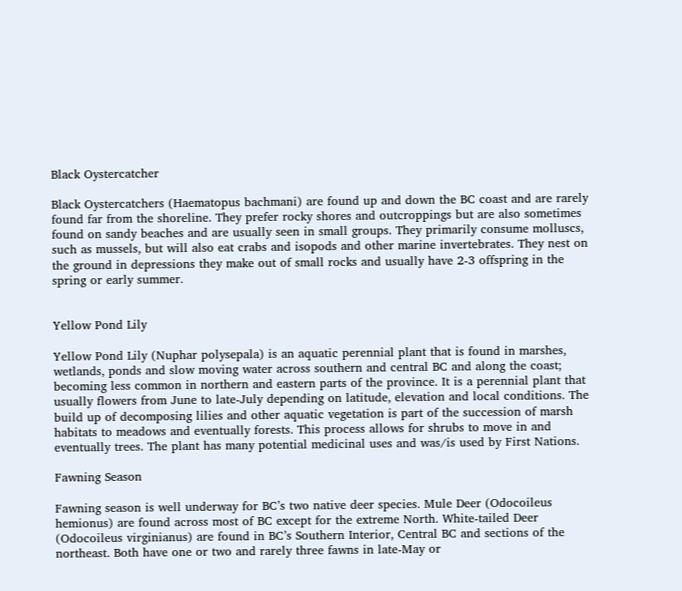Black Oystercatcher

Black Oystercatchers (Haematopus bachmani) are found up and down the BC coast and are rarely found far from the shoreline. They prefer rocky shores and outcroppings but are also sometimes found on sandy beaches and are usually seen in small groups. They primarily consume molluscs, such as mussels, but will also eat crabs and isopods and other marine invertebrates. They nest on the ground in depressions they make out of small rocks and usually have 2-3 offspring in the spring or early summer.


Yellow Pond Lily

Yellow Pond Lily (Nuphar polysepala) is an aquatic perennial plant that is found in marshes, wetlands, ponds and slow moving water across southern and central BC and along the coast; becoming less common in northern and eastern parts of the province. It is a perennial plant that usually flowers from June to late-July depending on latitude, elevation and local conditions. The build up of decomposing lilies and other aquatic vegetation is part of the succession of marsh habitats to meadows and eventually forests. This process allows for shrubs to move in and eventually trees. The plant has many potential medicinal uses and was/is used by First Nations.

Fawning Season

Fawning season is well underway for BC’s two native deer species. Mule Deer (Odocoileus hemionus) are found across most of BC except for the extreme North. White-tailed Deer (Odocoileus virginianus) are found in BC’s Southern Interior, Central BC and sections of the northeast. Both have one or two and rarely three fawns in late-May or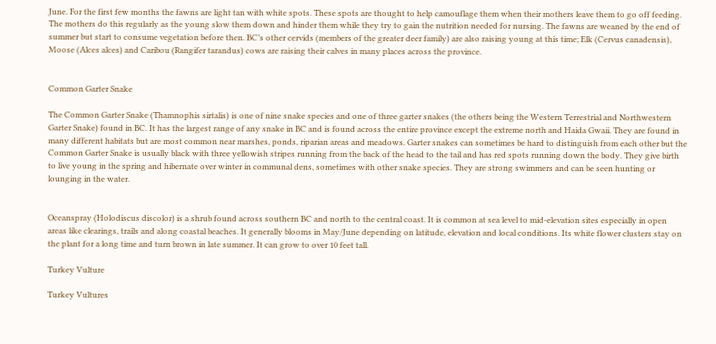June. For the first few months the fawns are light tan with white spots. These spots are thought to help camouflage them when their mothers leave them to go off feeding. The mothers do this regularly as the young slow them down and hinder them while they try to gain the nutrition needed for nursing. The fawns are weaned by the end of summer but start to consume vegetation before then. BC’s other cervids (members of the greater deer family) are also raising young at this time; Elk (Cervus canadensis), Moose (Alces alces) and Caribou (Rangifer tarandus) cows are raising their calves in many places across the province.


Common Garter Snake

The Common Garter Snake (Thamnophis sirtalis) is one of nine snake species and one of three garter snakes (the others being the Western Terrestrial and Northwestern Garter Snake) found in BC. It has the largest range of any snake in BC and is found across the entire province except the extreme north and Haida Gwaii. They are found in many different habitats but are most common near marshes, ponds, riparian areas and meadows. Garter snakes can sometimes be hard to distinguish from each other but the Common Garter Snake is usually black with three yellowish stripes running from the back of the head to the tail and has red spots running down the body. They give birth to live young in the spring and hibernate over winter in communal dens, sometimes with other snake species. They are strong swimmers and can be seen hunting or lounging in the water.


Oceanspray (Holodiscus discolor) is a shrub found across southern BC and north to the central coast. It is common at sea level to mid-elevation sites especially in open areas like clearings, trails and along coastal beaches. It generally blooms in May/June depending on latitude, elevation and local conditions. Its white flower clusters stay on the plant for a long time and turn brown in late summer. It can grow to over 10 feet tall.

Turkey Vulture

Turkey Vultures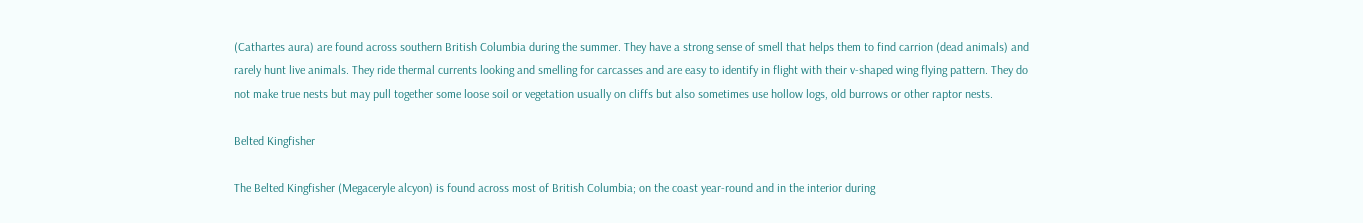(Cathartes aura) are found across southern British Columbia during the summer. They have a strong sense of smell that helps them to find carrion (dead animals) and rarely hunt live animals. They ride thermal currents looking and smelling for carcasses and are easy to identify in flight with their v-shaped wing flying pattern. They do not make true nests but may pull together some loose soil or vegetation usually on cliffs but also sometimes use hollow logs, old burrows or other raptor nests.

Belted Kingfisher

The Belted Kingfisher (Megaceryle alcyon) is found across most of British Columbia; on the coast year-round and in the interior during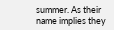summer. As their name implies they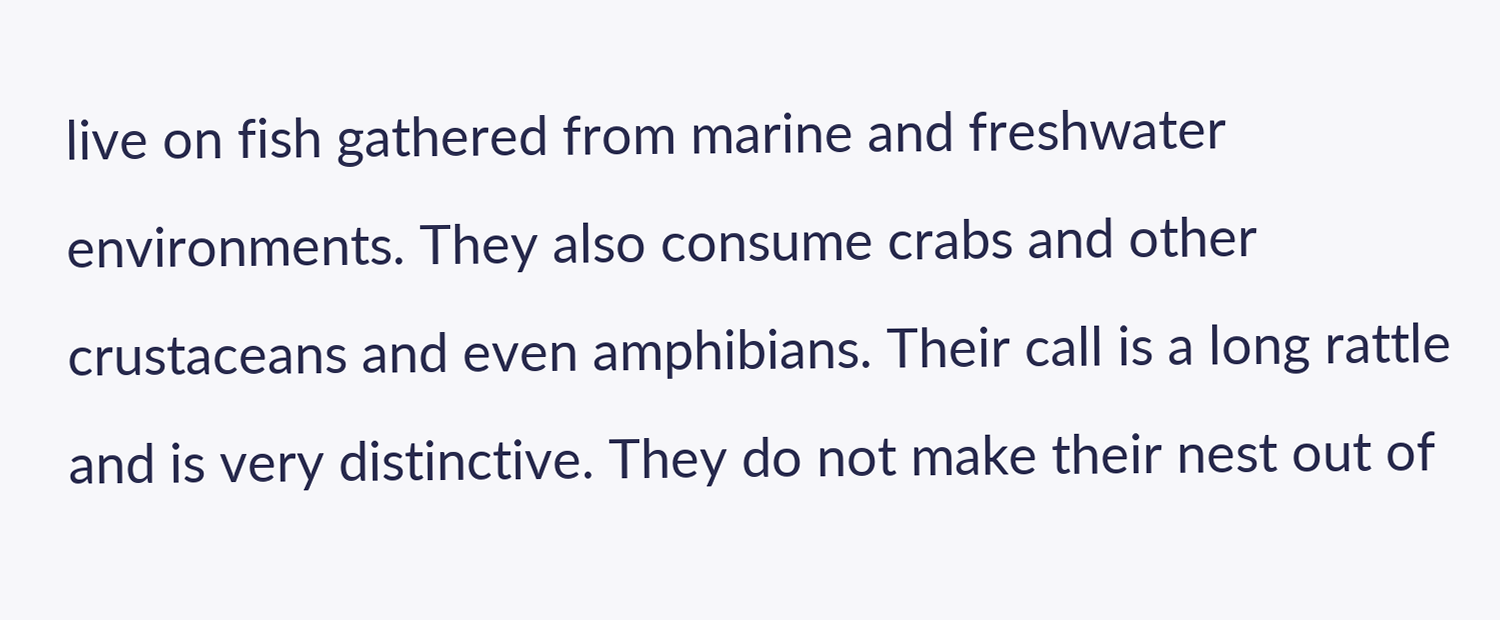live on fish gathered from marine and freshwater environments. They also consume crabs and other crustaceans and even amphibians. Their call is a long rattle and is very distinctive. They do not make their nest out of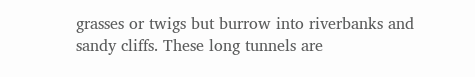grasses or twigs but burrow into riverbanks and sandy cliffs. These long tunnels are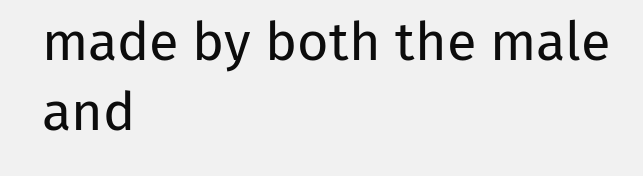made by both the male and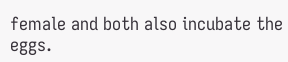female and both also incubate the eggs.